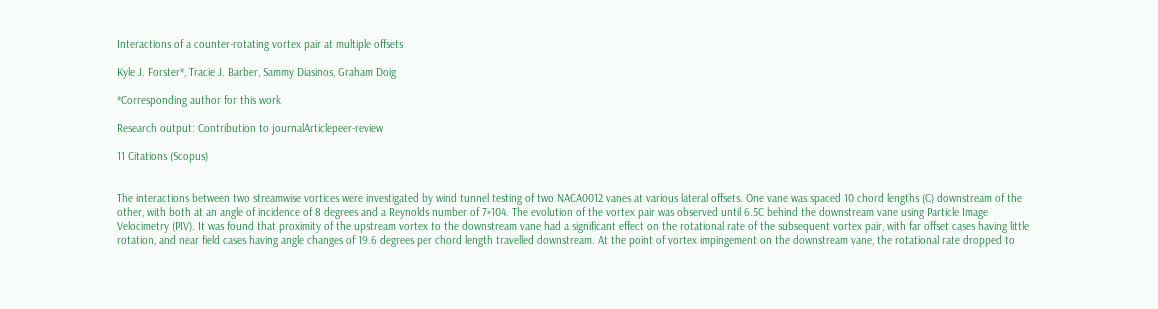Interactions of a counter-rotating vortex pair at multiple offsets

Kyle J. Forster*, Tracie J. Barber, Sammy Diasinos, Graham Doig

*Corresponding author for this work

Research output: Contribution to journalArticlepeer-review

11 Citations (Scopus)


The interactions between two streamwise vortices were investigated by wind tunnel testing of two NACA0012 vanes at various lateral offsets. One vane was spaced 10 chord lengths (C) downstream of the other, with both at an angle of incidence of 8 degrees and a Reynolds number of 7×104. The evolution of the vortex pair was observed until 6.5C behind the downstream vane using Particle Image Velocimetry (PIV). It was found that proximity of the upstream vortex to the downstream vane had a significant effect on the rotational rate of the subsequent vortex pair, with far offset cases having little rotation, and near field cases having angle changes of 19.6 degrees per chord length travelled downstream. At the point of vortex impingement on the downstream vane, the rotational rate dropped to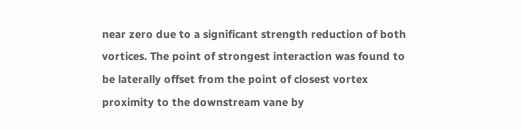near zero due to a significant strength reduction of both vortices. The point of strongest interaction was found to be laterally offset from the point of closest vortex proximity to the downstream vane by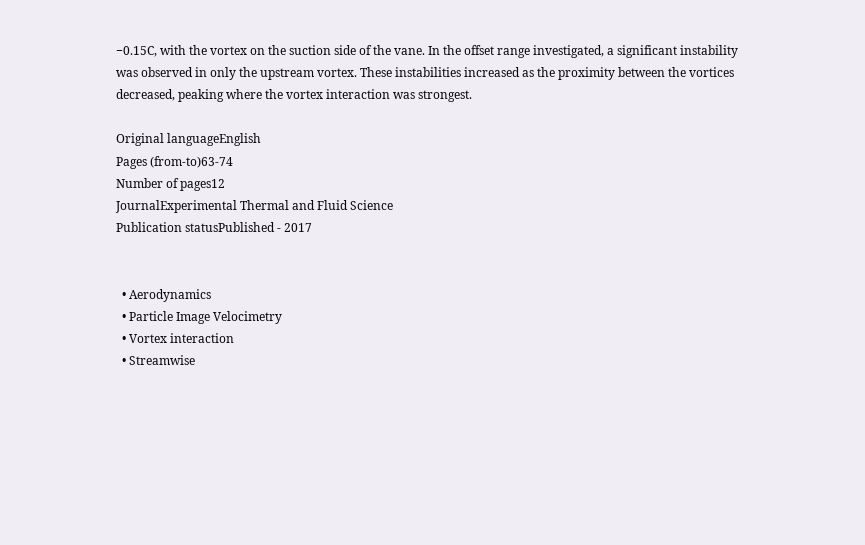−0.15C, with the vortex on the suction side of the vane. In the offset range investigated, a significant instability was observed in only the upstream vortex. These instabilities increased as the proximity between the vortices decreased, peaking where the vortex interaction was strongest.

Original languageEnglish
Pages (from-to)63-74
Number of pages12
JournalExperimental Thermal and Fluid Science
Publication statusPublished - 2017


  • Aerodynamics
  • Particle Image Velocimetry
  • Vortex interaction
  • Streamwise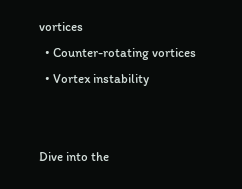vortices
  • Counter-rotating vortices
  • Vortex instability


Dive into the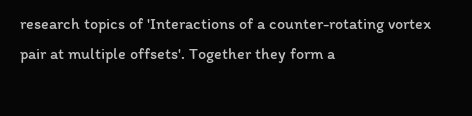research topics of 'Interactions of a counter-rotating vortex pair at multiple offsets'. Together they form a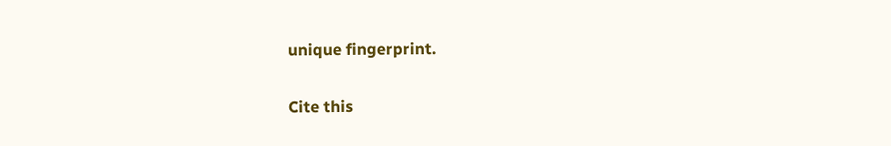unique fingerprint.

Cite this